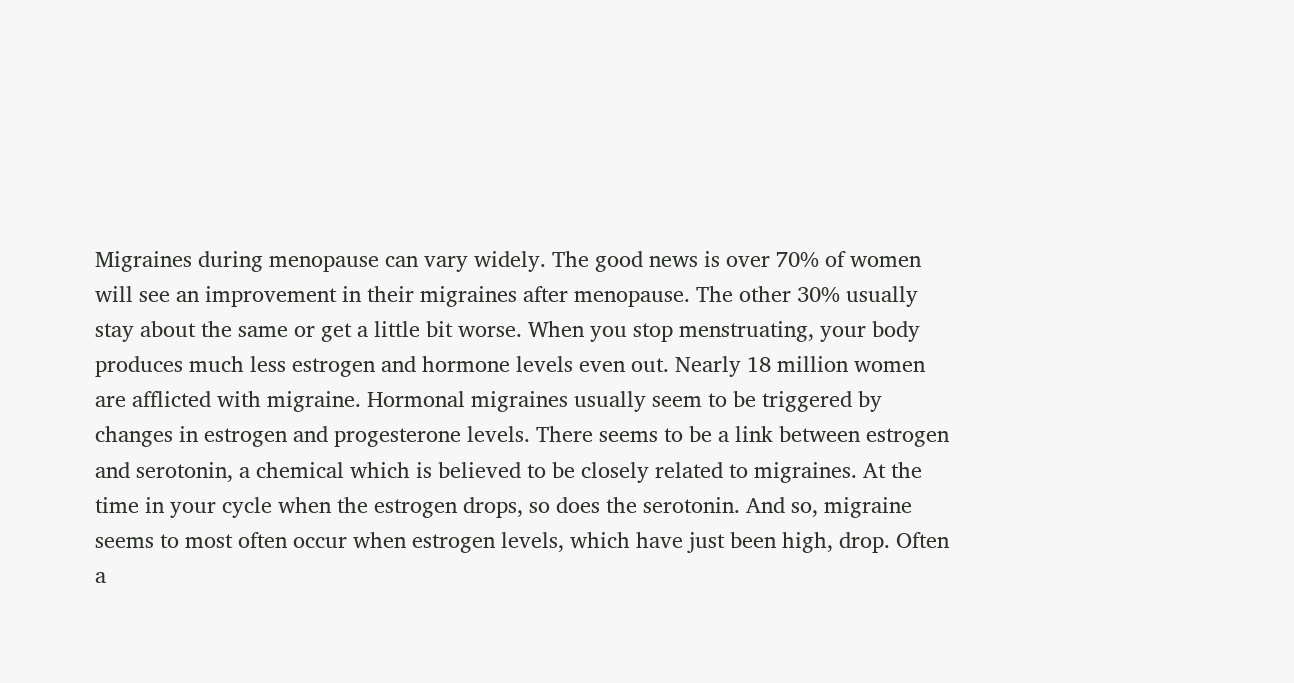Migraines during menopause can vary widely. The good news is over 70% of women will see an improvement in their migraines after menopause. The other 30% usually stay about the same or get a little bit worse. When you stop menstruating, your body produces much less estrogen and hormone levels even out. Nearly 18 million women are afflicted with migraine. Hormonal migraines usually seem to be triggered by changes in estrogen and progesterone levels. There seems to be a link between estrogen and serotonin, a chemical which is believed to be closely related to migraines. At the time in your cycle when the estrogen drops, so does the serotonin. And so, migraine seems to most often occur when estrogen levels, which have just been high, drop. Often a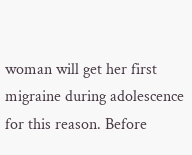woman will get her first migraine during adolescence for this reason. Before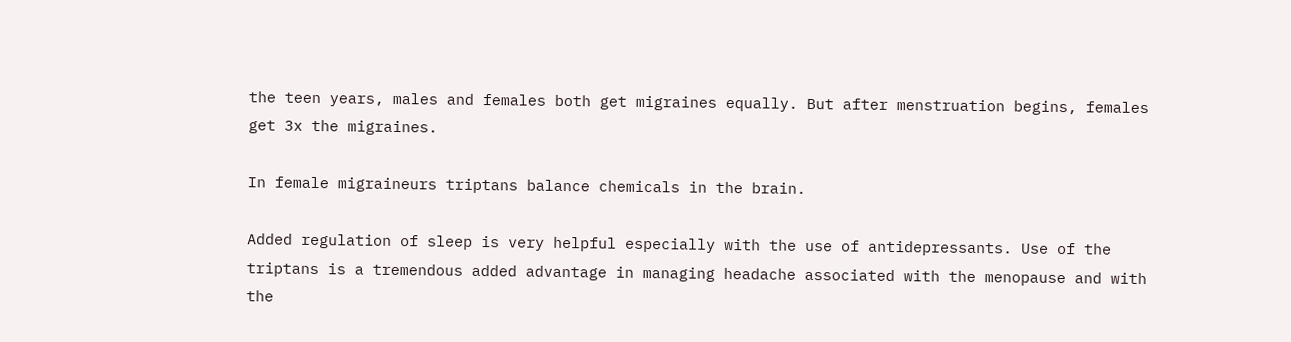the teen years, males and females both get migraines equally. But after menstruation begins, females get 3x the migraines.

In female migraineurs triptans balance chemicals in the brain.

Added regulation of sleep is very helpful especially with the use of antidepressants. Use of the triptans is a tremendous added advantage in managing headache associated with the menopause and with the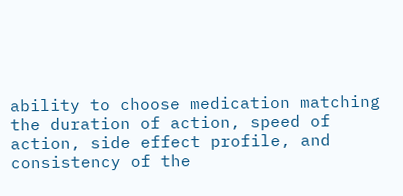ability to choose medication matching the duration of action, speed of action, side effect profile, and consistency of the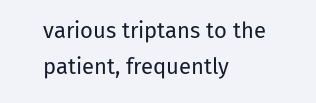various triptans to the patient, frequently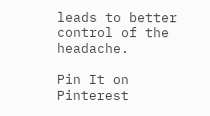leads to better control of the headache.

Pin It on Pinterest